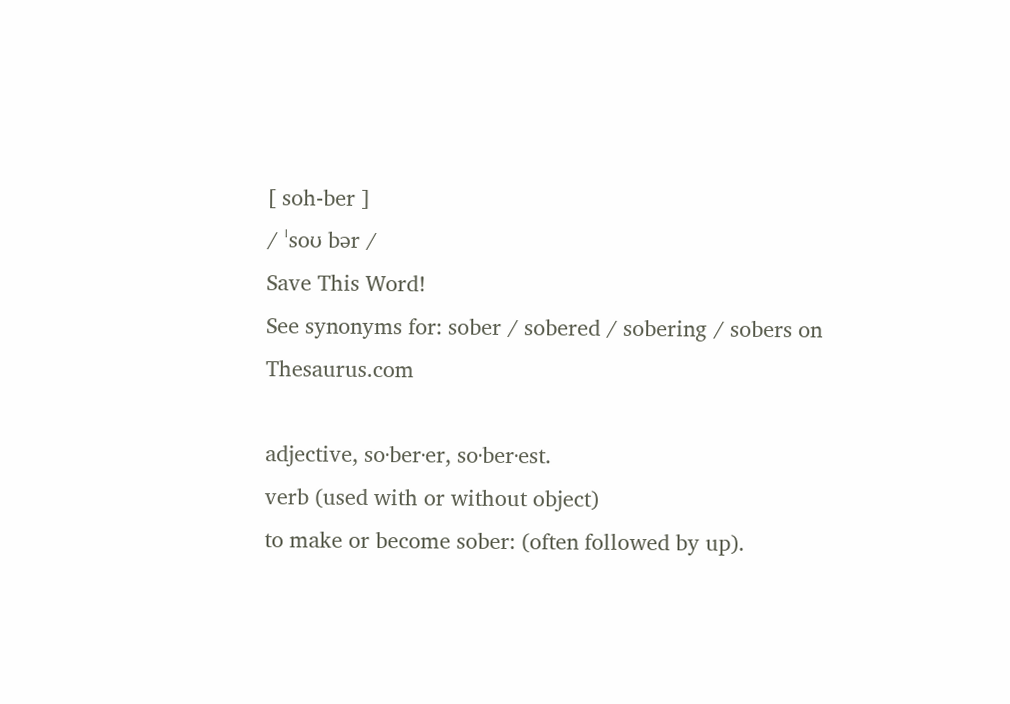[ soh-ber ]
/ ˈsoʊ bər /
Save This Word!
See synonyms for: sober / sobered / sobering / sobers on Thesaurus.com

adjective, so·ber·er, so·ber·est.
verb (used with or without object)
to make or become sober: (often followed by up).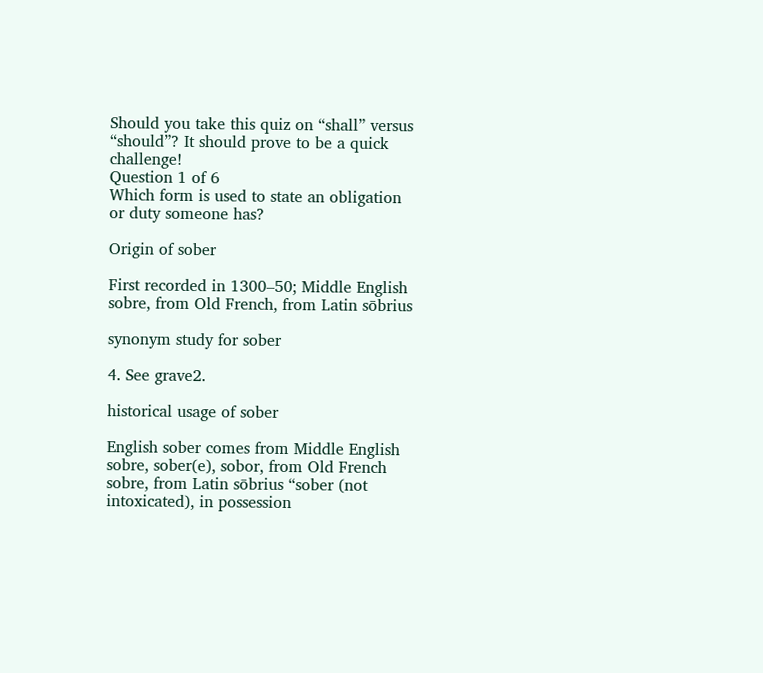Should you take this quiz on “shall” versus “should”? It should prove to be a quick challenge!
Question 1 of 6
Which form is used to state an obligation or duty someone has?

Origin of sober

First recorded in 1300–50; Middle English sobre, from Old French, from Latin sōbrius

synonym study for sober

4. See grave2.

historical usage of sober

English sober comes from Middle English sobre, sober(e), sobor, from Old French sobre, from Latin sōbrius “sober (not intoxicated), in possession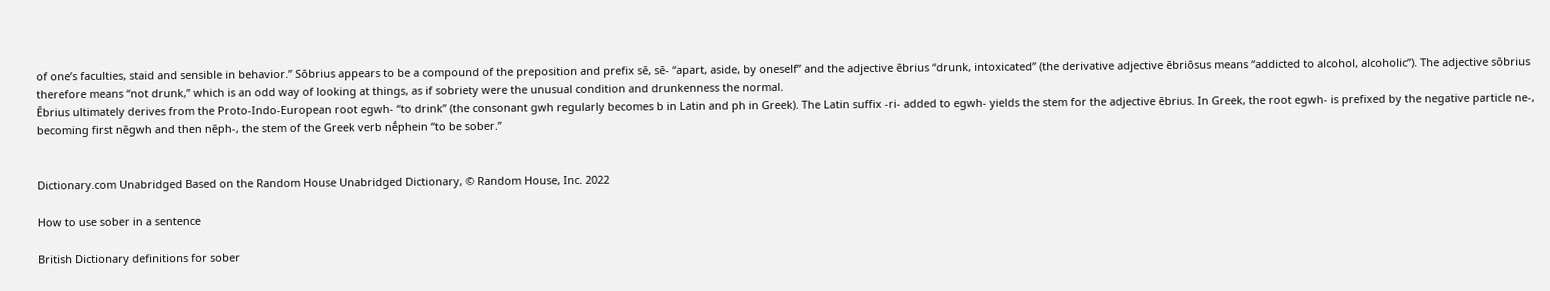of one’s faculties, staid and sensible in behavior.” Sōbrius appears to be a compound of the preposition and prefix sē, sē- “apart, aside, by oneself” and the adjective ēbrius “drunk, intoxicated” (the derivative adjective ēbriōsus means “addicted to alcohol, alcoholic”). The adjective sōbrius therefore means “not drunk,” which is an odd way of looking at things, as if sobriety were the unusual condition and drunkenness the normal.
Ēbrius ultimately derives from the Proto-Indo-European root egwh- “to drink” (the consonant gwh regularly becomes b in Latin and ph in Greek). The Latin suffix -ri- added to egwh- yields the stem for the adjective ēbrius. In Greek, the root egwh- is prefixed by the negative particle ne-, becoming first nēgwh and then nēph-, the stem of the Greek verb nḗphein “to be sober.”


Dictionary.com Unabridged Based on the Random House Unabridged Dictionary, © Random House, Inc. 2022

How to use sober in a sentence

British Dictionary definitions for sober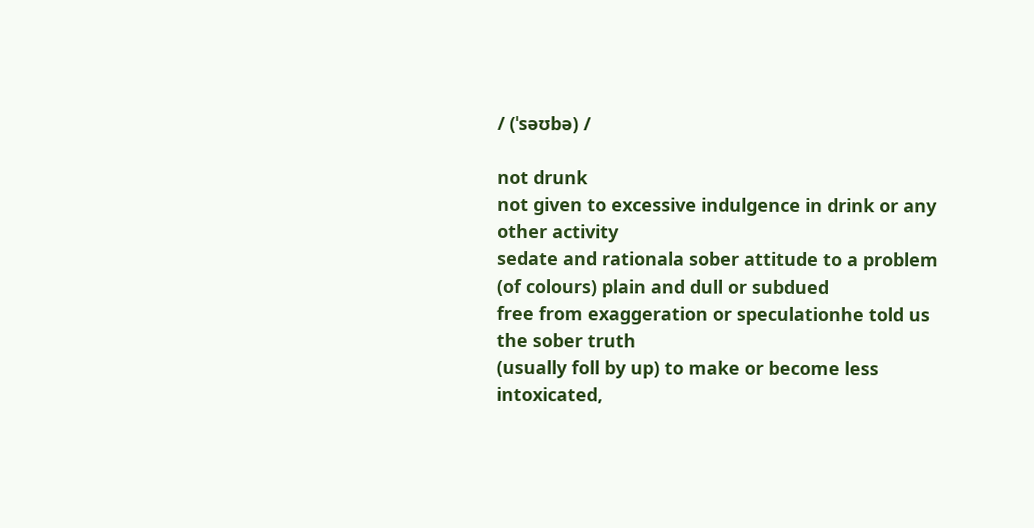/ (ˈsəʊbə) /

not drunk
not given to excessive indulgence in drink or any other activity
sedate and rationala sober attitude to a problem
(of colours) plain and dull or subdued
free from exaggeration or speculationhe told us the sober truth
(usually foll by up) to make or become less intoxicated,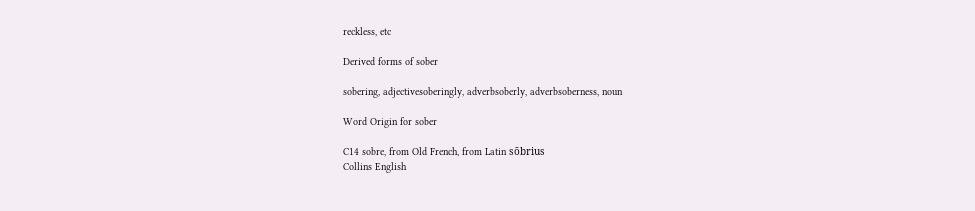reckless, etc

Derived forms of sober

sobering, adjectivesoberingly, adverbsoberly, adverbsoberness, noun

Word Origin for sober

C14 sobre, from Old French, from Latin sōbrius
Collins English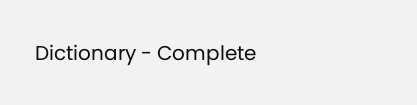Dictionary - Complete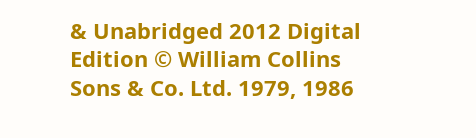& Unabridged 2012 Digital Edition © William Collins Sons & Co. Ltd. 1979, 1986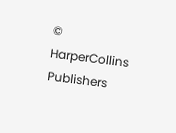© HarperCollins Publishers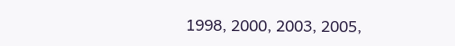1998, 2000, 2003, 2005,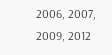2006, 2007, 2009, 2012